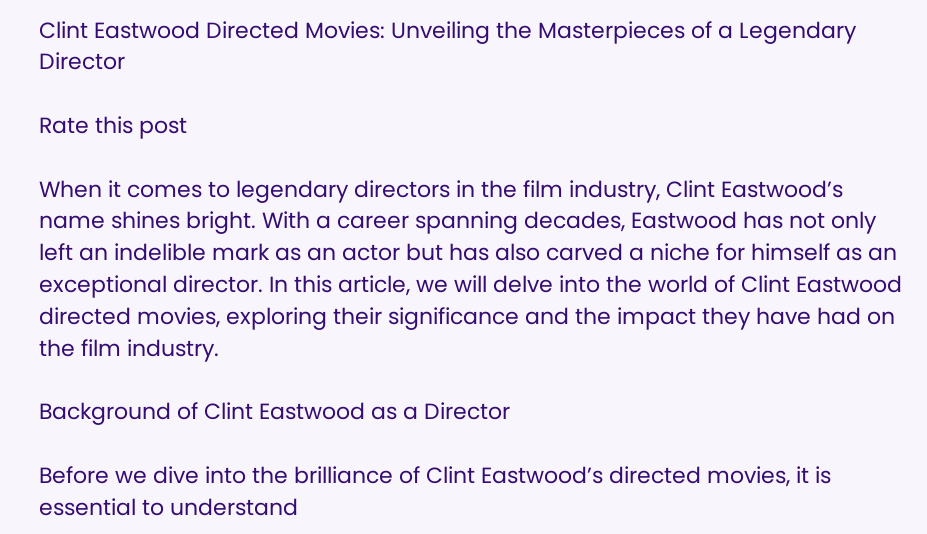Clint Eastwood Directed Movies: Unveiling the Masterpieces of a Legendary Director

Rate this post

When it comes to legendary directors in the film industry, Clint Eastwood’s name shines bright. With a career spanning decades, Eastwood has not only left an indelible mark as an actor but has also carved a niche for himself as an exceptional director. In this article, we will delve into the world of Clint Eastwood directed movies, exploring their significance and the impact they have had on the film industry.

Background of Clint Eastwood as a Director

Before we dive into the brilliance of Clint Eastwood’s directed movies, it is essential to understand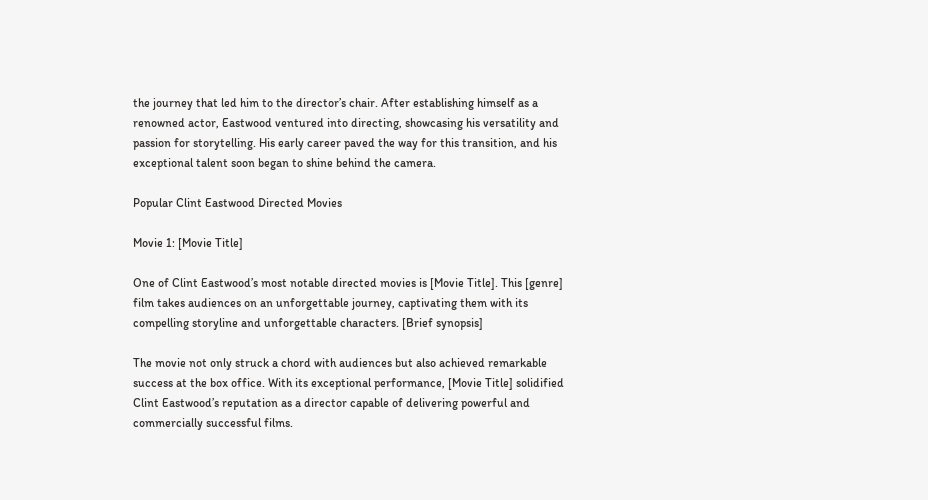the journey that led him to the director’s chair. After establishing himself as a renowned actor, Eastwood ventured into directing, showcasing his versatility and passion for storytelling. His early career paved the way for this transition, and his exceptional talent soon began to shine behind the camera.

Popular Clint Eastwood Directed Movies

Movie 1: [Movie Title]

One of Clint Eastwood’s most notable directed movies is [Movie Title]. This [genre] film takes audiences on an unforgettable journey, captivating them with its compelling storyline and unforgettable characters. [Brief synopsis]

The movie not only struck a chord with audiences but also achieved remarkable success at the box office. With its exceptional performance, [Movie Title] solidified Clint Eastwood’s reputation as a director capable of delivering powerful and commercially successful films.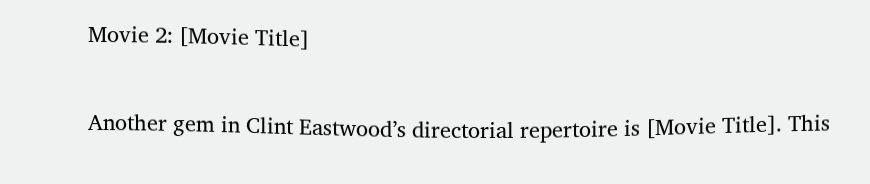Movie 2: [Movie Title]

Another gem in Clint Eastwood’s directorial repertoire is [Movie Title]. This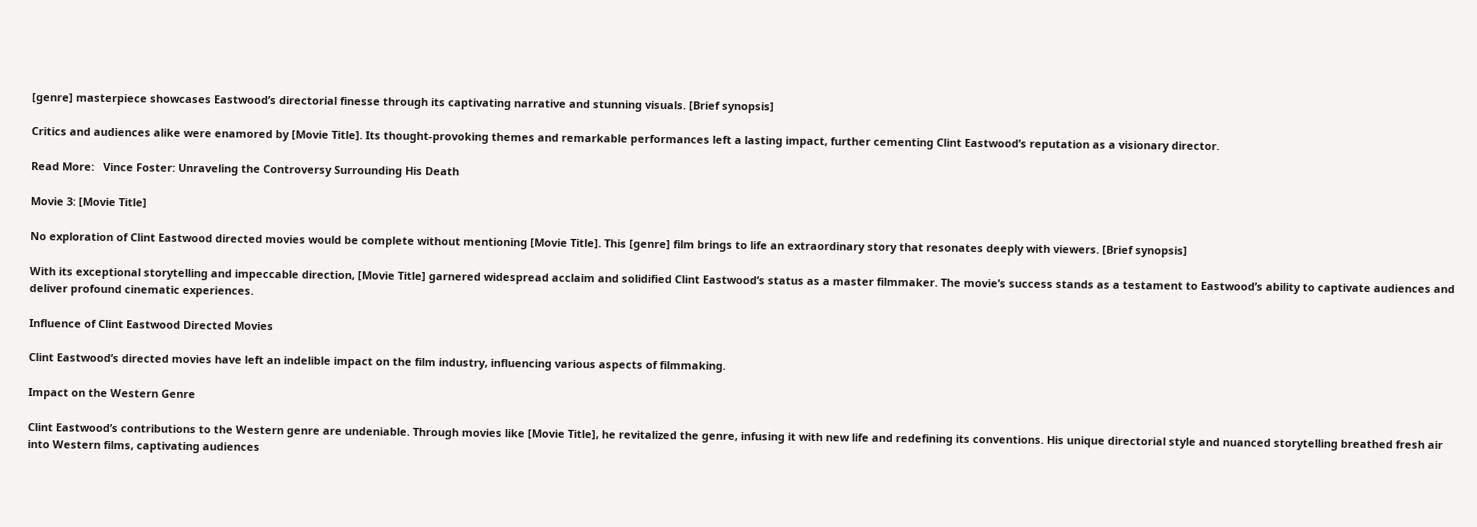[genre] masterpiece showcases Eastwood’s directorial finesse through its captivating narrative and stunning visuals. [Brief synopsis]

Critics and audiences alike were enamored by [Movie Title]. Its thought-provoking themes and remarkable performances left a lasting impact, further cementing Clint Eastwood’s reputation as a visionary director.

Read More:   Vince Foster: Unraveling the Controversy Surrounding His Death

Movie 3: [Movie Title]

No exploration of Clint Eastwood directed movies would be complete without mentioning [Movie Title]. This [genre] film brings to life an extraordinary story that resonates deeply with viewers. [Brief synopsis]

With its exceptional storytelling and impeccable direction, [Movie Title] garnered widespread acclaim and solidified Clint Eastwood’s status as a master filmmaker. The movie’s success stands as a testament to Eastwood’s ability to captivate audiences and deliver profound cinematic experiences.

Influence of Clint Eastwood Directed Movies

Clint Eastwood’s directed movies have left an indelible impact on the film industry, influencing various aspects of filmmaking.

Impact on the Western Genre

Clint Eastwood’s contributions to the Western genre are undeniable. Through movies like [Movie Title], he revitalized the genre, infusing it with new life and redefining its conventions. His unique directorial style and nuanced storytelling breathed fresh air into Western films, captivating audiences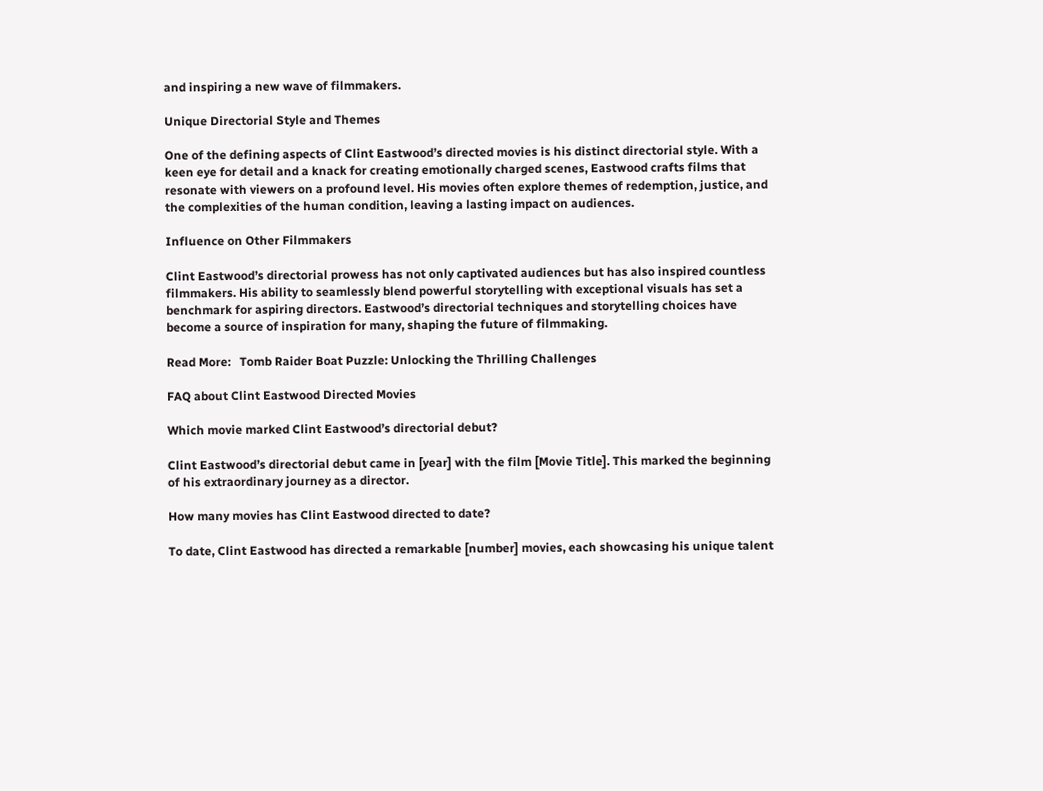and inspiring a new wave of filmmakers.

Unique Directorial Style and Themes

One of the defining aspects of Clint Eastwood’s directed movies is his distinct directorial style. With a keen eye for detail and a knack for creating emotionally charged scenes, Eastwood crafts films that resonate with viewers on a profound level. His movies often explore themes of redemption, justice, and the complexities of the human condition, leaving a lasting impact on audiences.

Influence on Other Filmmakers

Clint Eastwood’s directorial prowess has not only captivated audiences but has also inspired countless filmmakers. His ability to seamlessly blend powerful storytelling with exceptional visuals has set a benchmark for aspiring directors. Eastwood’s directorial techniques and storytelling choices have become a source of inspiration for many, shaping the future of filmmaking.

Read More:   Tomb Raider Boat Puzzle: Unlocking the Thrilling Challenges

FAQ about Clint Eastwood Directed Movies

Which movie marked Clint Eastwood’s directorial debut?

Clint Eastwood’s directorial debut came in [year] with the film [Movie Title]. This marked the beginning of his extraordinary journey as a director.

How many movies has Clint Eastwood directed to date?

To date, Clint Eastwood has directed a remarkable [number] movies, each showcasing his unique talent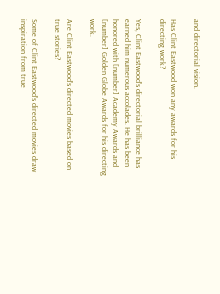and directorial vision.

Has Clint Eastwood won any awards for his directing work?

Yes, Clint Eastwood’s directorial brilliance has earned him numerous accolades. He has been honored with [number] Academy Awards and [number] Golden Globe Awards for his directing work.

Are Clint Eastwood’s directed movies based on true stories?

Some of Clint Eastwood’s directed movies draw inspiration from true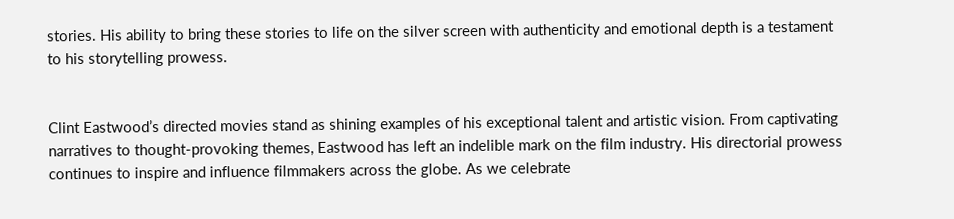stories. His ability to bring these stories to life on the silver screen with authenticity and emotional depth is a testament to his storytelling prowess.


Clint Eastwood’s directed movies stand as shining examples of his exceptional talent and artistic vision. From captivating narratives to thought-provoking themes, Eastwood has left an indelible mark on the film industry. His directorial prowess continues to inspire and influence filmmakers across the globe. As we celebrate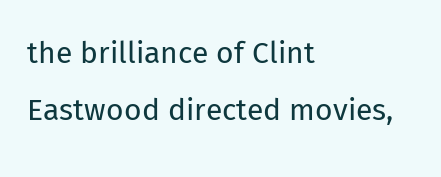the brilliance of Clint Eastwood directed movies,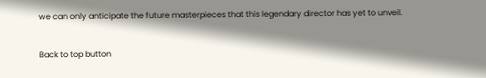we can only anticipate the future masterpieces that this legendary director has yet to unveil.

Back to top button